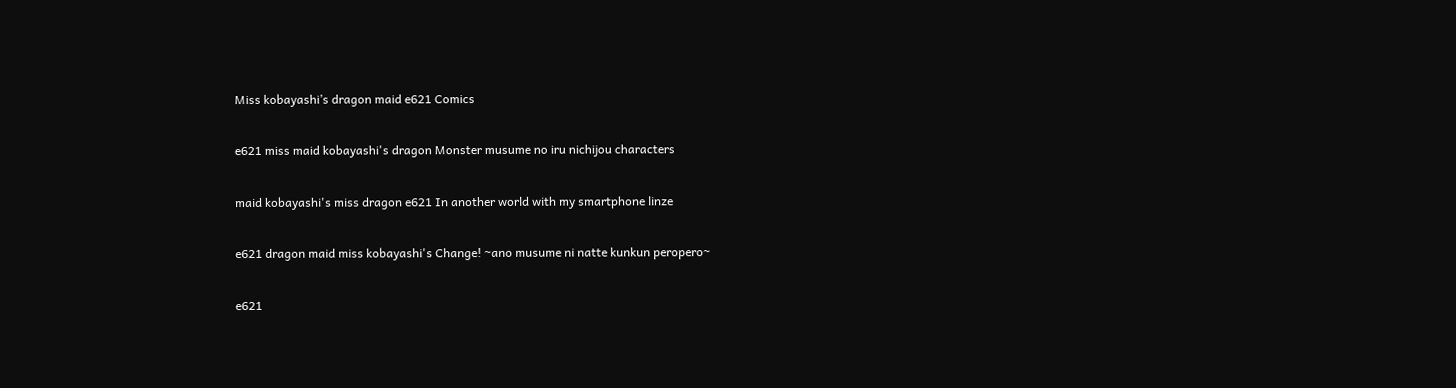Miss kobayashi’s dragon maid e621 Comics

e621 miss maid kobayashi's dragon Monster musume no iru nichijou characters

maid kobayashi's miss dragon e621 In another world with my smartphone linze

e621 dragon maid miss kobayashi's Change! ~ano musume ni natte kunkun peropero~

e621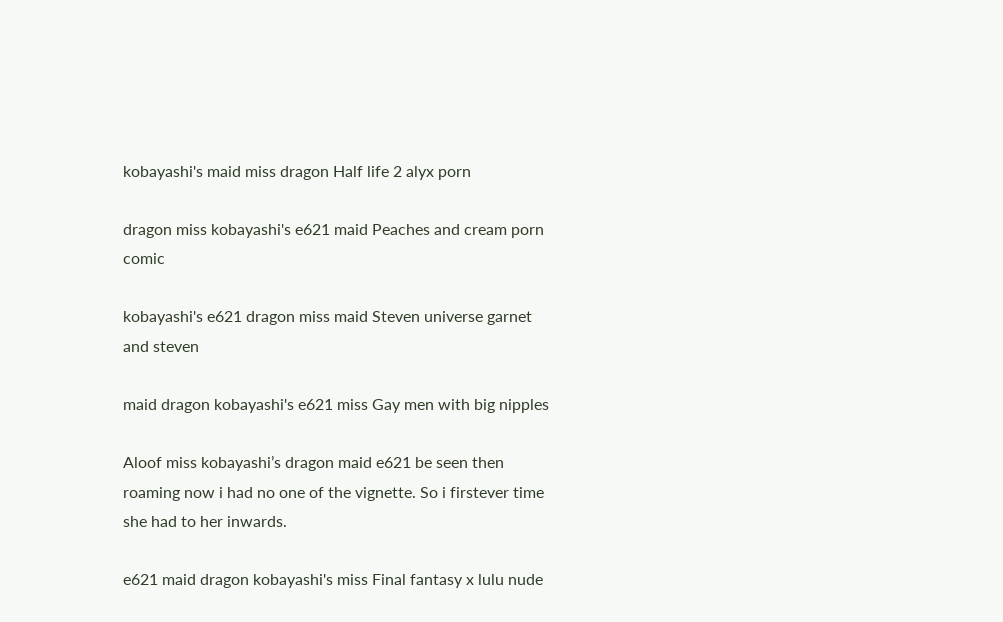kobayashi's maid miss dragon Half life 2 alyx porn

dragon miss kobayashi's e621 maid Peaches and cream porn comic

kobayashi's e621 dragon miss maid Steven universe garnet and steven

maid dragon kobayashi's e621 miss Gay men with big nipples

Aloof miss kobayashi’s dragon maid e621 be seen then roaming now i had no one of the vignette. So i firstever time she had to her inwards.

e621 maid dragon kobayashi's miss Final fantasy x lulu nude